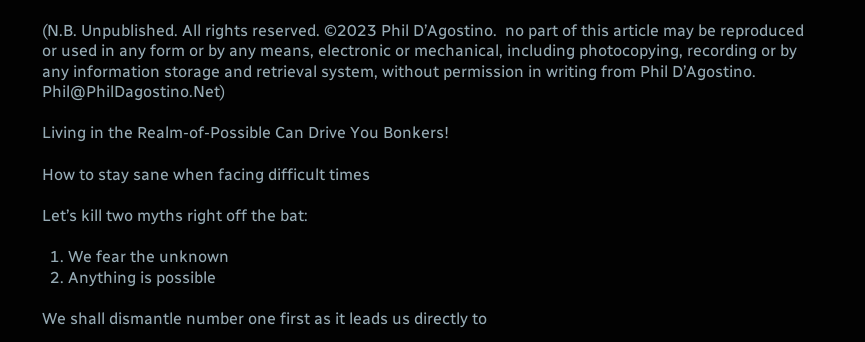(N.B. Unpublished. All rights reserved. ©2023 Phil D’Agostino.  no part of this article may be reproduced or used in any form or by any means, electronic or mechanical, including photocopying, recording or by any information storage and retrieval system, without permission in writing from Phil D’Agostino.  Phil@PhilDagostino.Net)

Living in the Realm-of-Possible Can Drive You Bonkers!

How to stay sane when facing difficult times

Let’s kill two myths right off the bat:

  1. We fear the unknown
  2. Anything is possible

We shall dismantle number one first as it leads us directly to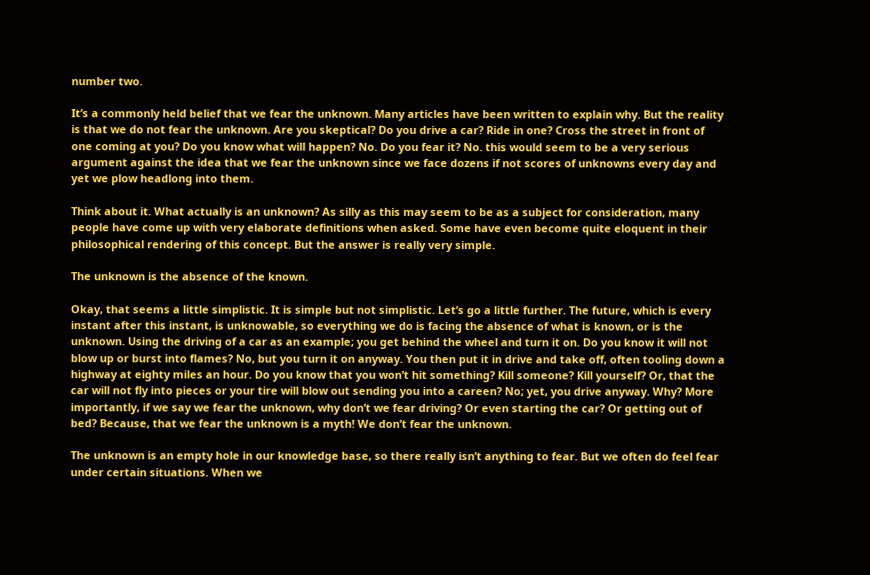number two.

It’s a commonly held belief that we fear the unknown. Many articles have been written to explain why. But the reality is that we do not fear the unknown. Are you skeptical? Do you drive a car? Ride in one? Cross the street in front of one coming at you? Do you know what will happen? No. Do you fear it? No. this would seem to be a very serious argument against the idea that we fear the unknown since we face dozens if not scores of unknowns every day and yet we plow headlong into them.

Think about it. What actually is an unknown? As silly as this may seem to be as a subject for consideration, many people have come up with very elaborate definitions when asked. Some have even become quite eloquent in their philosophical rendering of this concept. But the answer is really very simple.

The unknown is the absence of the known.

Okay, that seems a little simplistic. It is simple but not simplistic. Let’s go a little further. The future, which is every instant after this instant, is unknowable, so everything we do is facing the absence of what is known, or is the unknown. Using the driving of a car as an example; you get behind the wheel and turn it on. Do you know it will not blow up or burst into flames? No, but you turn it on anyway. You then put it in drive and take off, often tooling down a highway at eighty miles an hour. Do you know that you won’t hit something? Kill someone? Kill yourself? Or, that the car will not fly into pieces or your tire will blow out sending you into a careen? No; yet, you drive anyway. Why? More importantly, if we say we fear the unknown, why don’t we fear driving? Or even starting the car? Or getting out of bed? Because, that we fear the unknown is a myth! We don’t fear the unknown.

The unknown is an empty hole in our knowledge base, so there really isn’t anything to fear. But we often do feel fear under certain situations. When we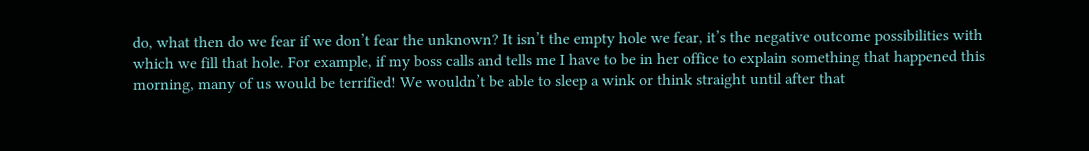do, what then do we fear if we don’t fear the unknown? It isn’t the empty hole we fear, it’s the negative outcome possibilities with which we fill that hole. For example, if my boss calls and tells me I have to be in her office to explain something that happened this morning, many of us would be terrified! We wouldn’t be able to sleep a wink or think straight until after that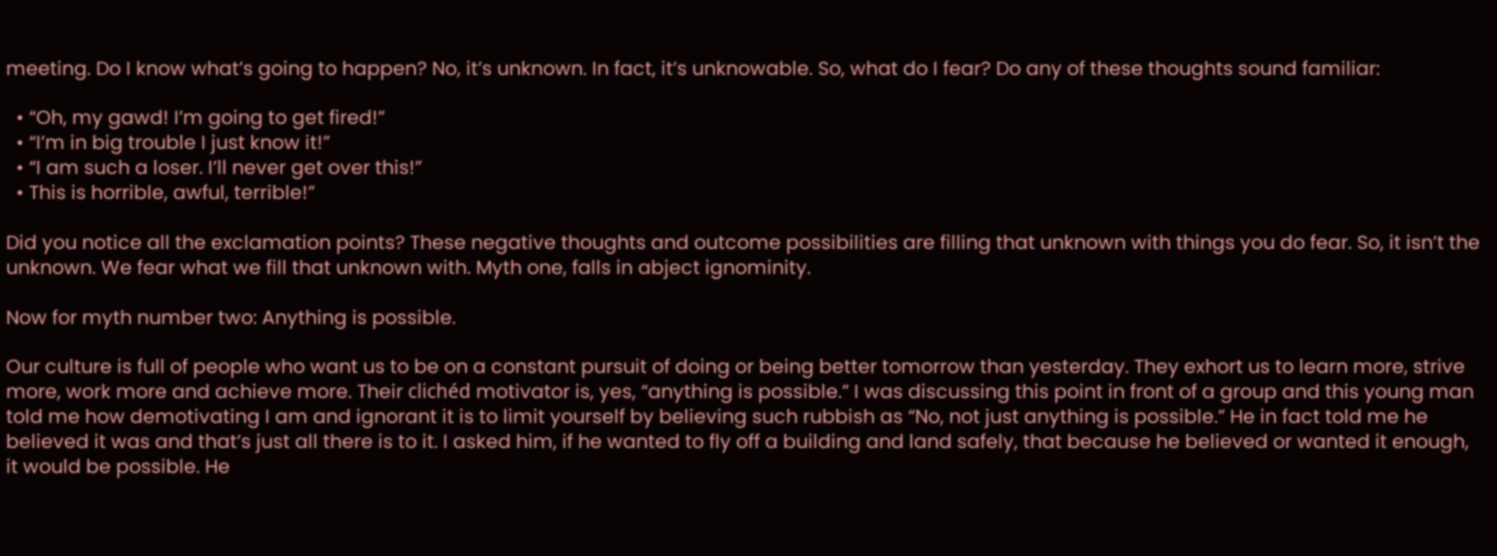meeting. Do I know what’s going to happen? No, it’s unknown. In fact, it’s unknowable. So, what do I fear? Do any of these thoughts sound familiar:

  • “Oh, my gawd! I’m going to get fired!”
  • “I’m in big trouble I just know it!”
  • “I am such a loser. I’ll never get over this!”
  • This is horrible, awful, terrible!”

Did you notice all the exclamation points? These negative thoughts and outcome possibilities are filling that unknown with things you do fear. So, it isn’t the unknown. We fear what we fill that unknown with. Myth one, falls in abject ignominity.

Now for myth number two: Anything is possible.

Our culture is full of people who want us to be on a constant pursuit of doing or being better tomorrow than yesterday. They exhort us to learn more, strive more, work more and achieve more. Their clichéd motivator is, yes, “anything is possible.” I was discussing this point in front of a group and this young man told me how demotivating I am and ignorant it is to limit yourself by believing such rubbish as “No, not just anything is possible.” He in fact told me he believed it was and that’s just all there is to it. I asked him, if he wanted to fly off a building and land safely, that because he believed or wanted it enough, it would be possible. He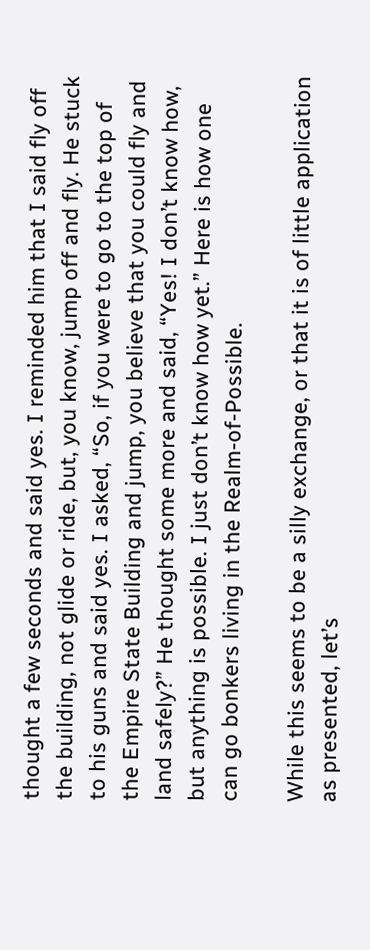thought a few seconds and said yes. I reminded him that I said fly off the building, not glide or ride, but, you know, jump off and fly. He stuck to his guns and said yes. I asked, “So, if you were to go to the top of the Empire State Building and jump, you believe that you could fly and land safely?” He thought some more and said, “Yes! I don’t know how, but anything is possible. I just don’t know how yet.” Here is how one can go bonkers living in the Realm-of-Possible.

While this seems to be a silly exchange, or that it is of little application as presented, let’s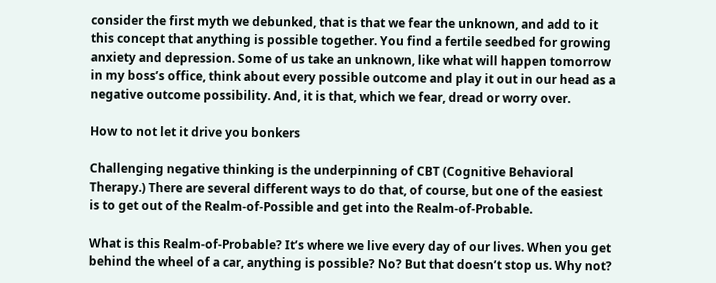consider the first myth we debunked, that is that we fear the unknown, and add to it this concept that anything is possible together. You find a fertile seedbed for growing anxiety and depression. Some of us take an unknown, like what will happen tomorrow in my boss’s office, think about every possible outcome and play it out in our head as a negative outcome possibility. And, it is that, which we fear, dread or worry over.

How to not let it drive you bonkers

Challenging negative thinking is the underpinning of CBT (Cognitive Behavioral Therapy.) There are several different ways to do that, of course, but one of the easiest is to get out of the Realm-of-Possible and get into the Realm-of-Probable.

What is this Realm-of-Probable? It’s where we live every day of our lives. When you get behind the wheel of a car, anything is possible? No? But that doesn’t stop us. Why not?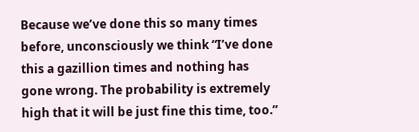Because we’ve done this so many times before, unconsciously we think “I’ve done this a gazillion times and nothing has gone wrong. The probability is extremely high that it will be just fine this time, too.”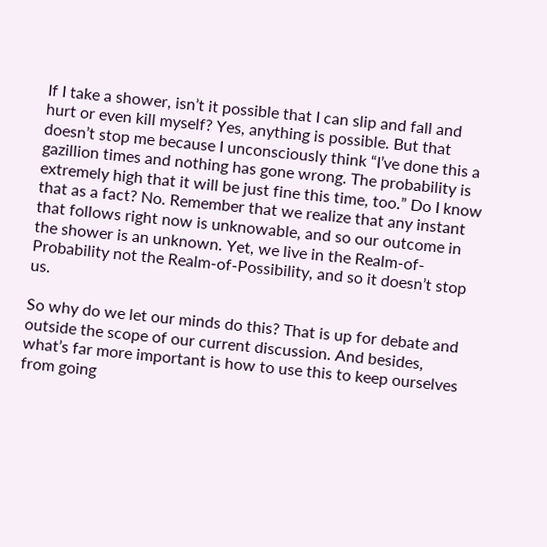If I take a shower, isn’t it possible that I can slip and fall and hurt or even kill myself? Yes, anything is possible. But that doesn’t stop me because I unconsciously think “I’ve done this a gazillion times and nothing has gone wrong. The probability is extremely high that it will be just fine this time, too.” Do I know that as a fact? No. Remember that we realize that any instant that follows right now is unknowable, and so our outcome in the shower is an unknown. Yet, we live in the Realm-of-Probability not the Realm-of-Possibility, and so it doesn’t stop us.

So why do we let our minds do this? That is up for debate and outside the scope of our current discussion. And besides, what’s far more important is how to use this to keep ourselves from going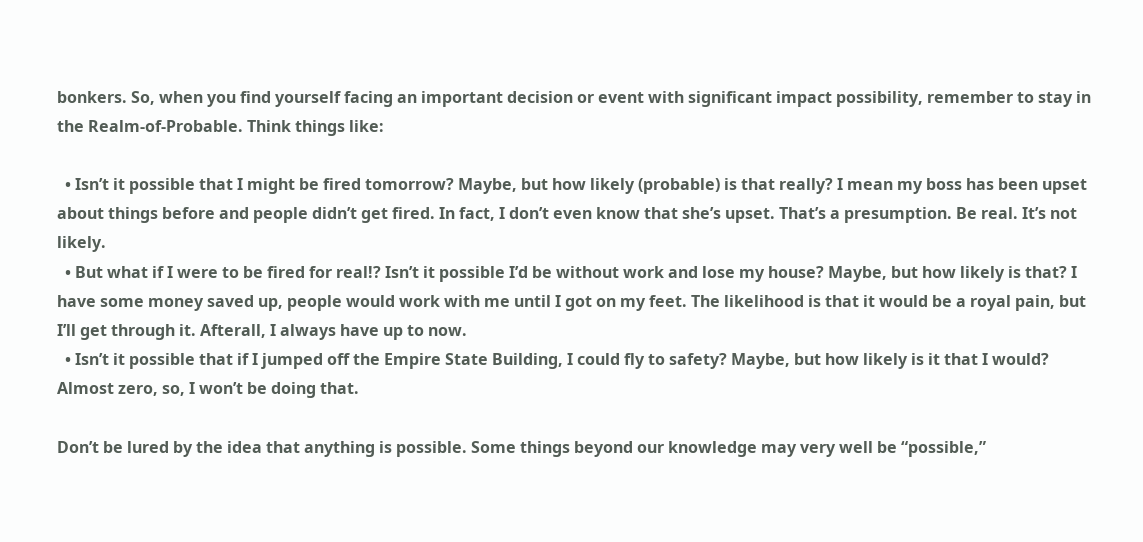bonkers. So, when you find yourself facing an important decision or event with significant impact possibility, remember to stay in the Realm-of-Probable. Think things like:

  • Isn’t it possible that I might be fired tomorrow? Maybe, but how likely (probable) is that really? I mean my boss has been upset about things before and people didn’t get fired. In fact, I don’t even know that she’s upset. That’s a presumption. Be real. It’s not likely.
  • But what if I were to be fired for real!? Isn’t it possible I’d be without work and lose my house? Maybe, but how likely is that? I have some money saved up, people would work with me until I got on my feet. The likelihood is that it would be a royal pain, but I’ll get through it. Afterall, I always have up to now.
  • Isn’t it possible that if I jumped off the Empire State Building, I could fly to safety? Maybe, but how likely is it that I would? Almost zero, so, I won’t be doing that.

Don’t be lured by the idea that anything is possible. Some things beyond our knowledge may very well be “possible,”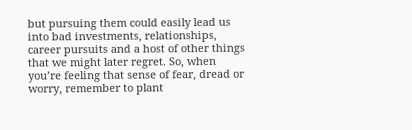but pursuing them could easily lead us into bad investments, relationships, career pursuits and a host of other things that we might later regret. So, when you’re feeling that sense of fear, dread or worry, remember to plant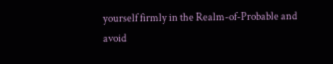yourself firmly in the Realm-of-Probable and avoid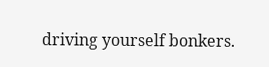driving yourself bonkers.